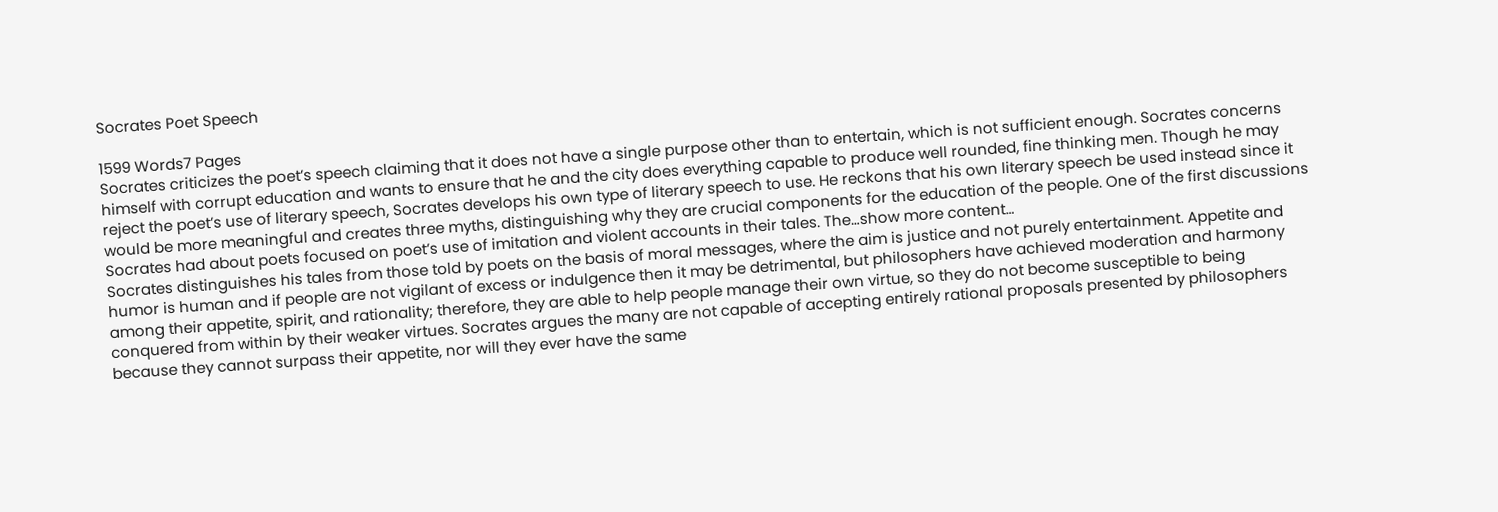Socrates Poet Speech

1599 Words7 Pages
Socrates criticizes the poet’s speech claiming that it does not have a single purpose other than to entertain, which is not sufficient enough. Socrates concerns himself with corrupt education and wants to ensure that he and the city does everything capable to produce well rounded, fine thinking men. Though he may reject the poet’s use of literary speech, Socrates develops his own type of literary speech to use. He reckons that his own literary speech be used instead since it would be more meaningful and creates three myths, distinguishing why they are crucial components for the education of the people. One of the first discussions Socrates had about poets focused on poet’s use of imitation and violent accounts in their tales. The…show more content…
Socrates distinguishes his tales from those told by poets on the basis of moral messages, where the aim is justice and not purely entertainment. Appetite and humor is human and if people are not vigilant of excess or indulgence then it may be detrimental, but philosophers have achieved moderation and harmony among their appetite, spirit, and rationality; therefore, they are able to help people manage their own virtue, so they do not become susceptible to being conquered from within by their weaker virtues. Socrates argues the many are not capable of accepting entirely rational proposals presented by philosophers because they cannot surpass their appetite, nor will they ever have the same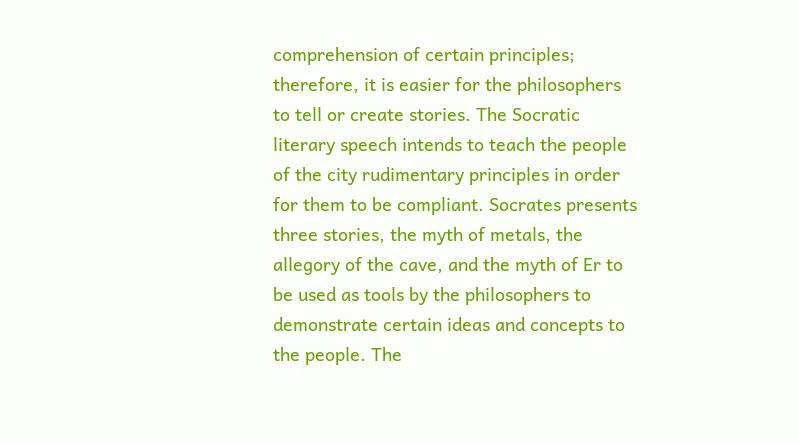comprehension of certain principles; therefore, it is easier for the philosophers to tell or create stories. The Socratic literary speech intends to teach the people of the city rudimentary principles in order for them to be compliant. Socrates presents three stories, the myth of metals, the allegory of the cave, and the myth of Er to be used as tools by the philosophers to demonstrate certain ideas and concepts to the people. The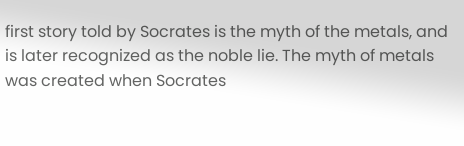first story told by Socrates is the myth of the metals, and is later recognized as the noble lie. The myth of metals was created when Socrates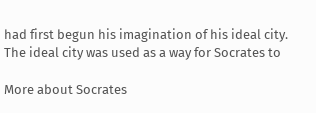had first begun his imagination of his ideal city. The ideal city was used as a way for Socrates to

More about Socrates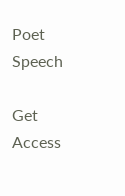Poet Speech

Get Access